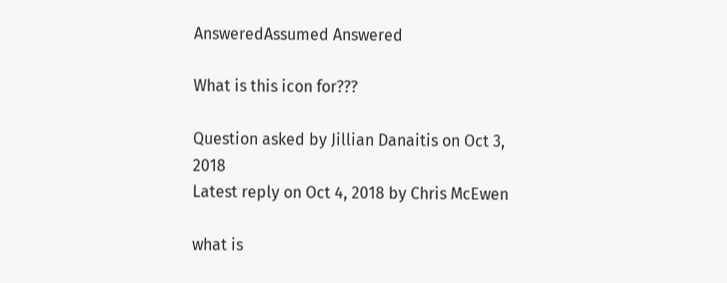AnsweredAssumed Answered

What is this icon for???

Question asked by Jillian Danaitis on Oct 3, 2018
Latest reply on Oct 4, 2018 by Chris McEwen

what is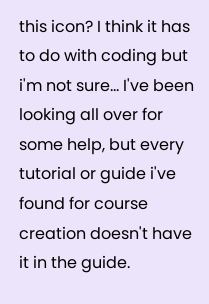this icon? I think it has to do with coding but i'm not sure... I've been looking all over for some help, but every tutorial or guide i've found for course creation doesn't have it in the guide.